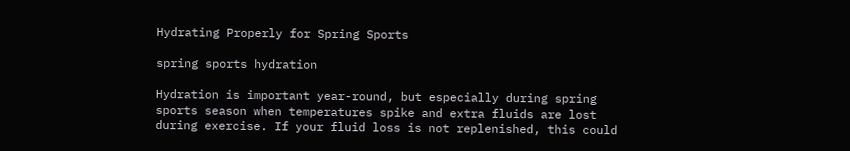Hydrating Properly for Spring Sports

spring sports hydration

Hydration is important year-round, but especially during spring sports season when temperatures spike and extra fluids are lost during exercise. If your fluid loss is not replenished, this could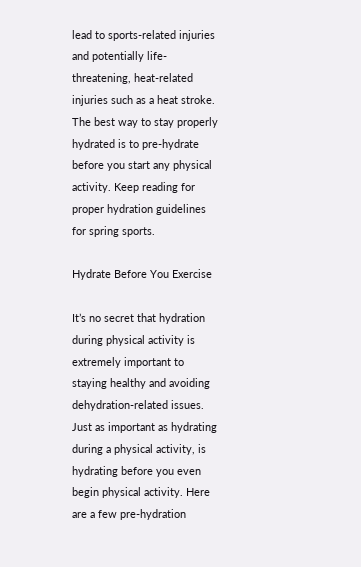lead to sports-related injuries and potentially life-threatening, heat-related injuries such as a heat stroke. The best way to stay properly hydrated is to pre-hydrate before you start any physical activity. Keep reading for proper hydration guidelines for spring sports.

Hydrate Before You Exercise

It’s no secret that hydration during physical activity is extremely important to staying healthy and avoiding dehydration-related issues. Just as important as hydrating during a physical activity, is hydrating before you even begin physical activity. Here are a few pre-hydration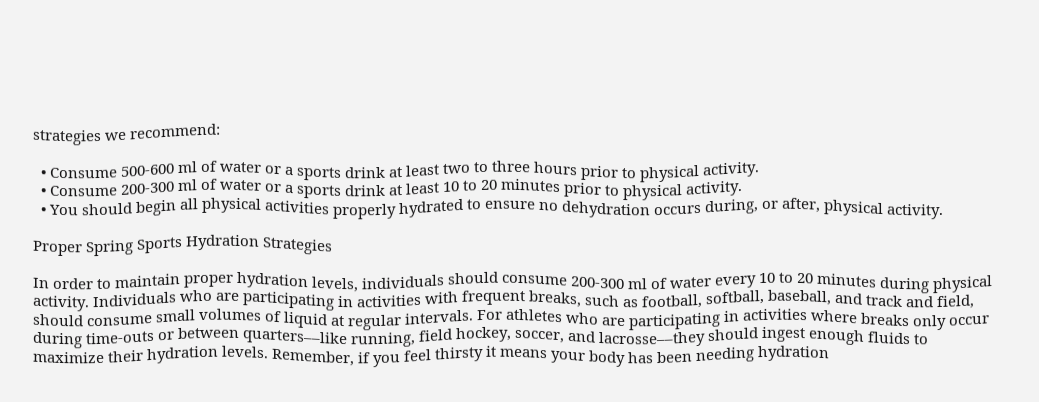strategies we recommend:

  • Consume 500-600 ml of water or a sports drink at least two to three hours prior to physical activity.
  • Consume 200-300 ml of water or a sports drink at least 10 to 20 minutes prior to physical activity.
  • You should begin all physical activities properly hydrated to ensure no dehydration occurs during, or after, physical activity.

Proper Spring Sports Hydration Strategies

In order to maintain proper hydration levels, individuals should consume 200-300 ml of water every 10 to 20 minutes during physical activity. Individuals who are participating in activities with frequent breaks, such as football, softball, baseball, and track and field, should consume small volumes of liquid at regular intervals. For athletes who are participating in activities where breaks only occur during time-outs or between quarters––like running, field hockey, soccer, and lacrosse––they should ingest enough fluids to maximize their hydration levels. Remember, if you feel thirsty it means your body has been needing hydration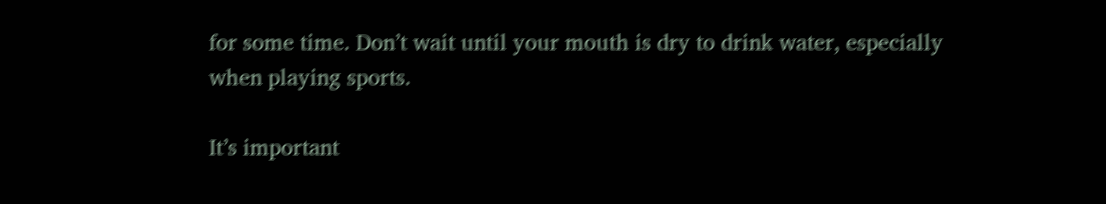for some time. Don’t wait until your mouth is dry to drink water, especially when playing sports.

It’s important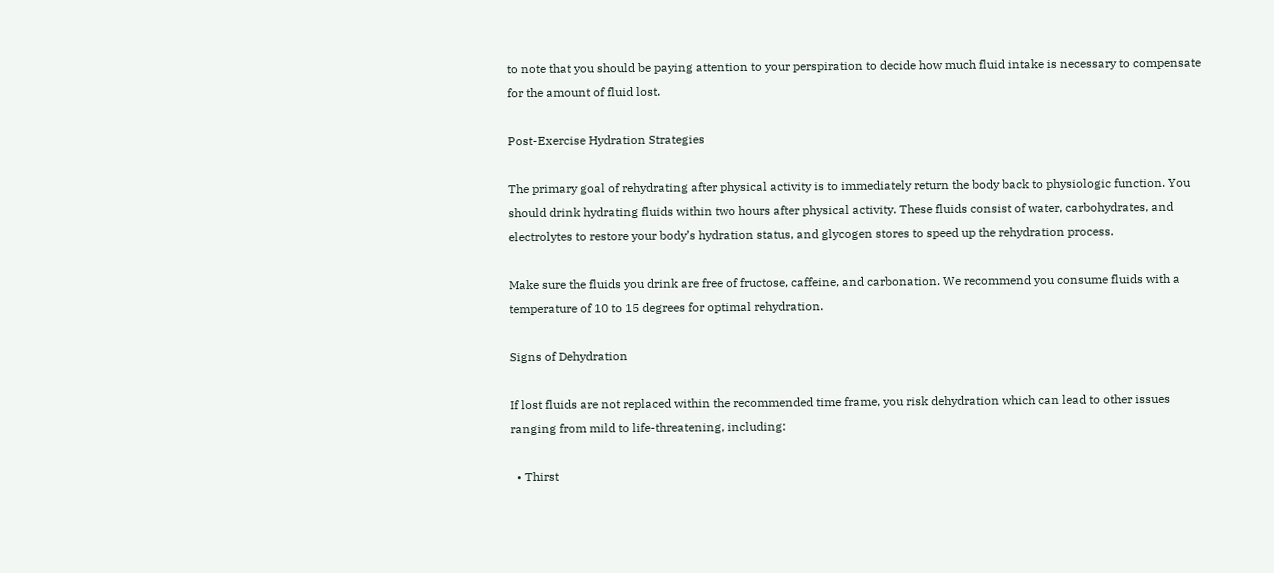to note that you should be paying attention to your perspiration to decide how much fluid intake is necessary to compensate for the amount of fluid lost.

Post-Exercise Hydration Strategies

The primary goal of rehydrating after physical activity is to immediately return the body back to physiologic function. You should drink hydrating fluids within two hours after physical activity. These fluids consist of water, carbohydrates, and electrolytes to restore your body’s hydration status, and glycogen stores to speed up the rehydration process.

Make sure the fluids you drink are free of fructose, caffeine, and carbonation. We recommend you consume fluids with a temperature of 10 to 15 degrees for optimal rehydration.

Signs of Dehydration

If lost fluids are not replaced within the recommended time frame, you risk dehydration which can lead to other issues ranging from mild to life-threatening, including:

  • Thirst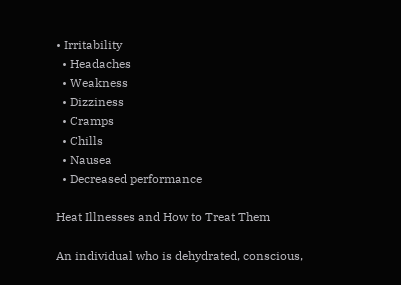• Irritability
  • Headaches
  • Weakness
  • Dizziness
  • Cramps
  • Chills
  • Nausea
  • Decreased performance

Heat Illnesses and How to Treat Them

An individual who is dehydrated, conscious,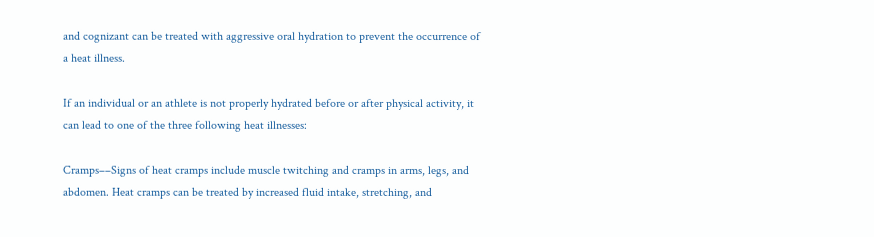and cognizant can be treated with aggressive oral hydration to prevent the occurrence of a heat illness.

If an individual or an athlete is not properly hydrated before or after physical activity, it can lead to one of the three following heat illnesses:

Cramps––Signs of heat cramps include muscle twitching and cramps in arms, legs, and abdomen. Heat cramps can be treated by increased fluid intake, stretching, and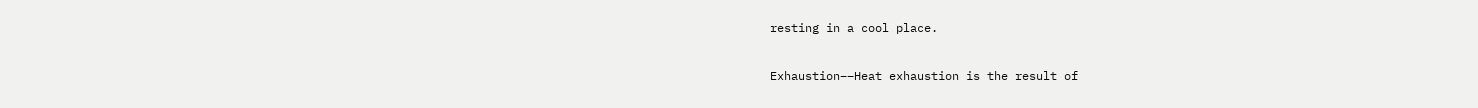resting in a cool place.

Exhaustion––Heat exhaustion is the result of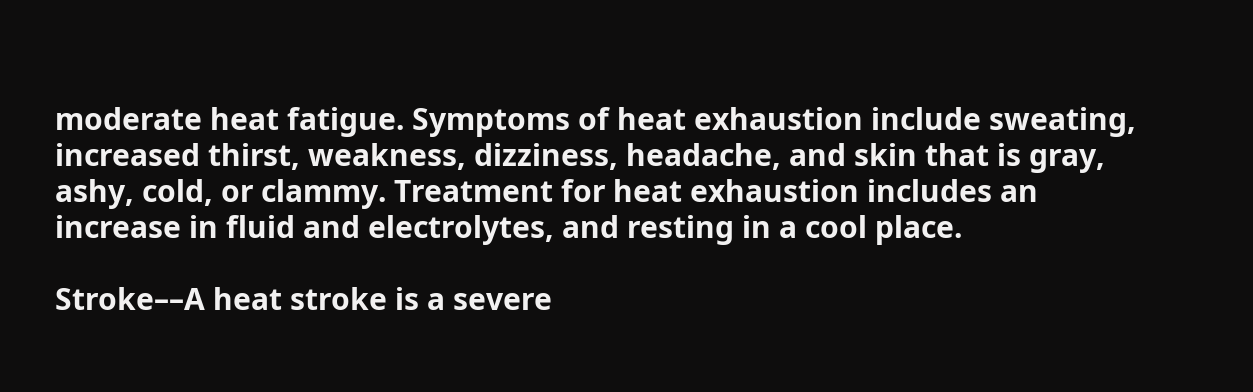moderate heat fatigue. Symptoms of heat exhaustion include sweating, increased thirst, weakness, dizziness, headache, and skin that is gray, ashy, cold, or clammy. Treatment for heat exhaustion includes an increase in fluid and electrolytes, and resting in a cool place.

Stroke––A heat stroke is a severe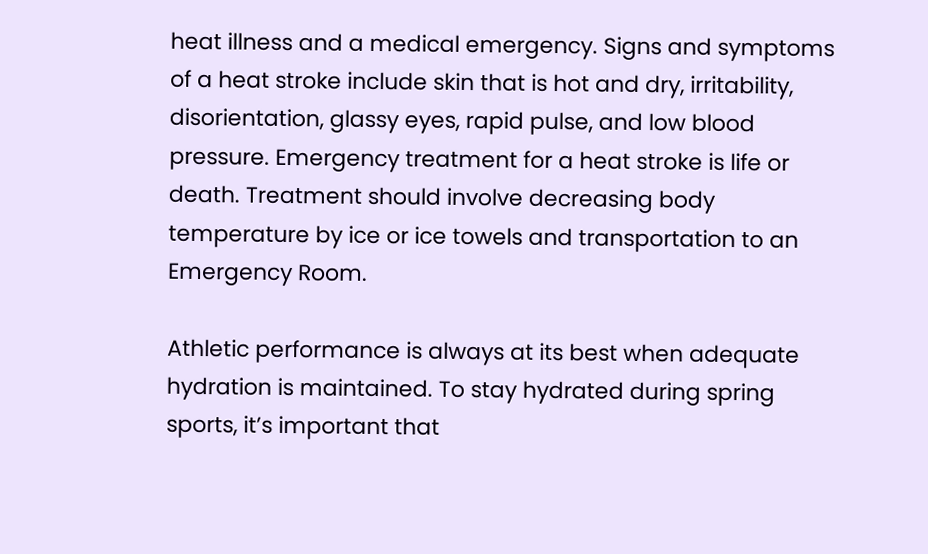heat illness and a medical emergency. Signs and symptoms of a heat stroke include skin that is hot and dry, irritability, disorientation, glassy eyes, rapid pulse, and low blood pressure. Emergency treatment for a heat stroke is life or death. Treatment should involve decreasing body temperature by ice or ice towels and transportation to an Emergency Room.

Athletic performance is always at its best when adequate hydration is maintained. To stay hydrated during spring sports, it’s important that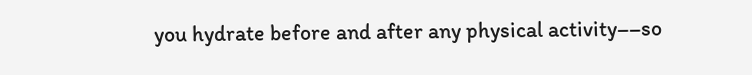you hydrate before and after any physical activity––so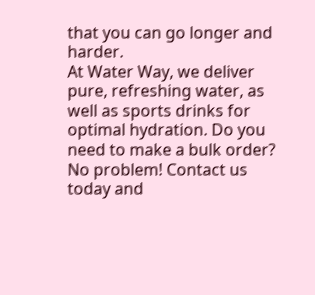that you can go longer and harder.
At Water Way, we deliver pure, refreshing water, as well as sports drinks for optimal hydration. Do you need to make a bulk order? No problem! Contact us today and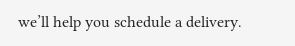we’ll help you schedule a delivery.